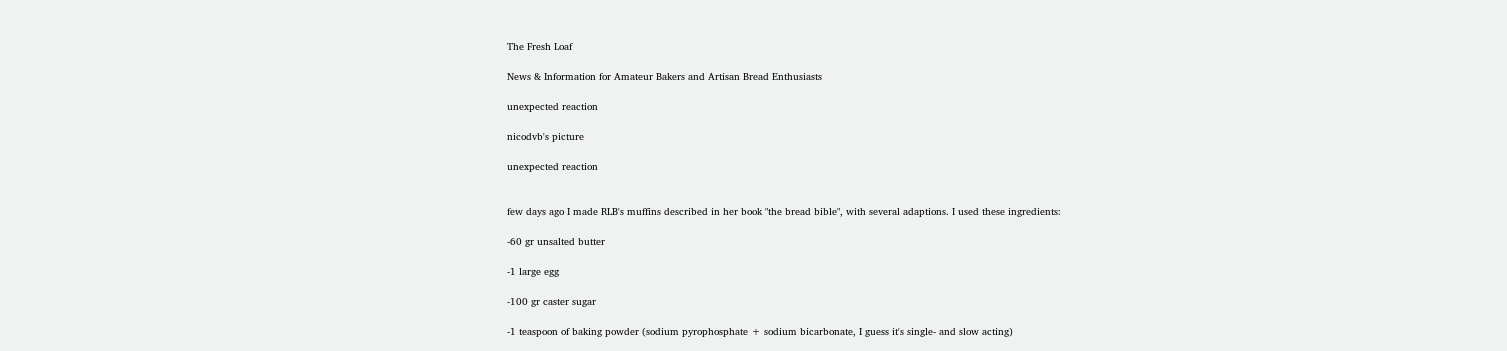The Fresh Loaf

News & Information for Amateur Bakers and Artisan Bread Enthusiasts

unexpected reaction

nicodvb's picture

unexpected reaction


few days ago I made RLB's muffins described in her book "the bread bible", with several adaptions. I used these ingredients:

-60 gr unsalted butter

-1 large egg

-100 gr caster sugar

-1 teaspoon of baking powder (sodium pyrophosphate + sodium bicarbonate, I guess it's single- and slow acting)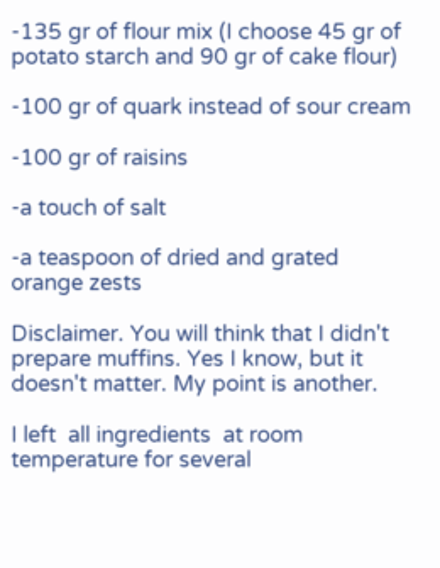-135 gr of flour mix (I choose 45 gr of potato starch and 90 gr of cake flour)

-100 gr of quark instead of sour cream

-100 gr of raisins

-a touch of salt

-a teaspoon of dried and grated orange zests

Disclaimer. You will think that I didn't prepare muffins. Yes I know, but it doesn't matter. My point is another.

I left  all ingredients  at room temperature for several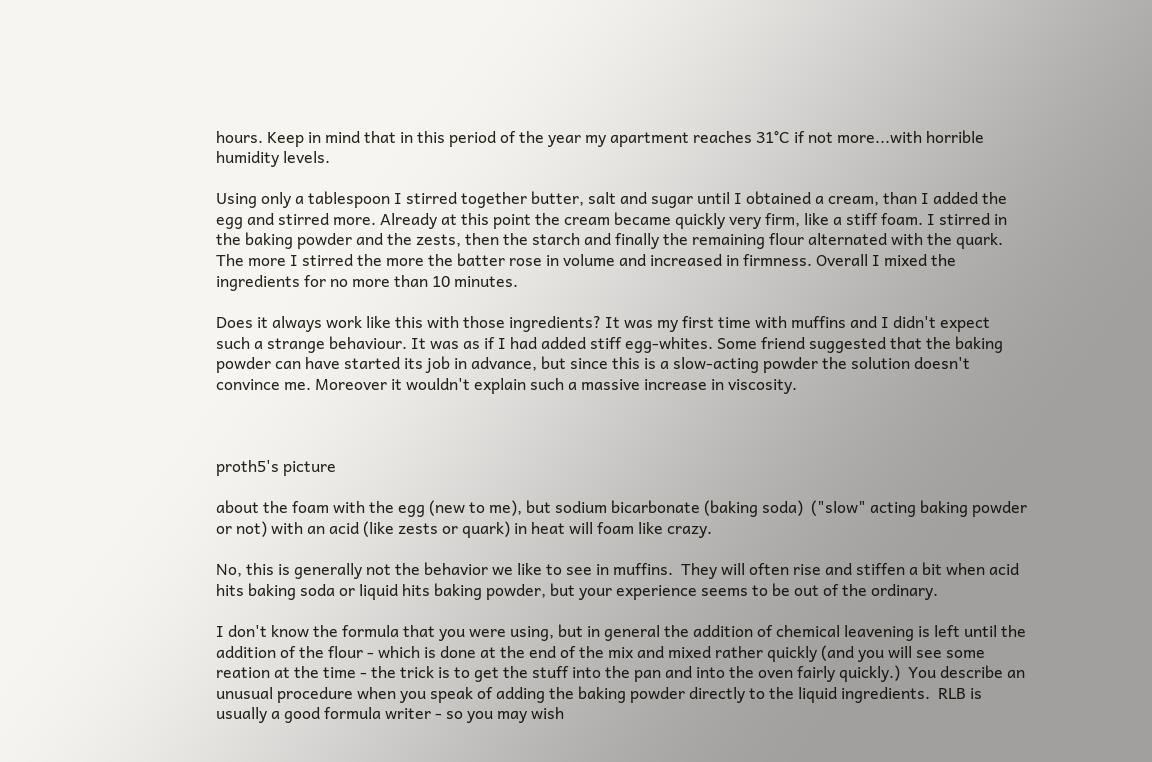hours. Keep in mind that in this period of the year my apartment reaches 31°C if not more...with horrible humidity levels.

Using only a tablespoon I stirred together butter, salt and sugar until I obtained a cream, than I added the egg and stirred more. Already at this point the cream became quickly very firm, like a stiff foam. I stirred in the baking powder and the zests, then the starch and finally the remaining flour alternated with the quark. The more I stirred the more the batter rose in volume and increased in firmness. Overall I mixed the ingredients for no more than 10 minutes.

Does it always work like this with those ingredients? It was my first time with muffins and I didn't expect such a strange behaviour. It was as if I had added stiff egg-whites. Some friend suggested that the baking powder can have started its job in advance, but since this is a slow-acting powder the solution doesn't convince me. Moreover it wouldn't explain such a massive increase in viscosity.



proth5's picture

about the foam with the egg (new to me), but sodium bicarbonate (baking soda)  ("slow" acting baking powder or not) with an acid (like zests or quark) in heat will foam like crazy.

No, this is generally not the behavior we like to see in muffins.  They will often rise and stiffen a bit when acid hits baking soda or liquid hits baking powder, but your experience seems to be out of the ordinary.

I don't know the formula that you were using, but in general the addition of chemical leavening is left until the addition of the flour - which is done at the end of the mix and mixed rather quickly (and you will see some reation at the time - the trick is to get the stuff into the pan and into the oven fairly quickly.)  You describe an unusual procedure when you speak of adding the baking powder directly to the liquid ingredients.  RLB is usually a good formula writer - so you may wish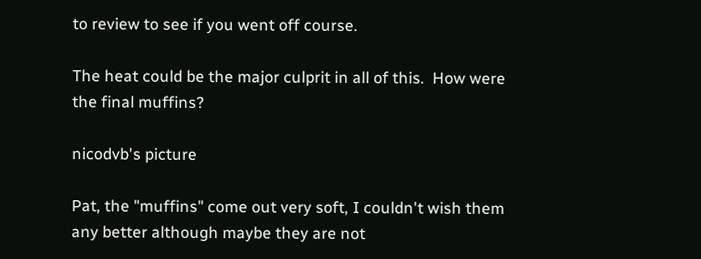to review to see if you went off course.

The heat could be the major culprit in all of this.  How were the final muffins?

nicodvb's picture

Pat, the "muffins" come out very soft, I couldn't wish them any better although maybe they are not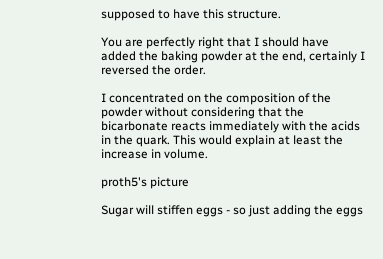supposed to have this structure.

You are perfectly right that I should have added the baking powder at the end, certainly I reversed the order.

I concentrated on the composition of the powder without considering that the bicarbonate reacts immediately with the acids in the quark. This would explain at least the increase in volume.

proth5's picture

Sugar will stiffen eggs - so just adding the eggs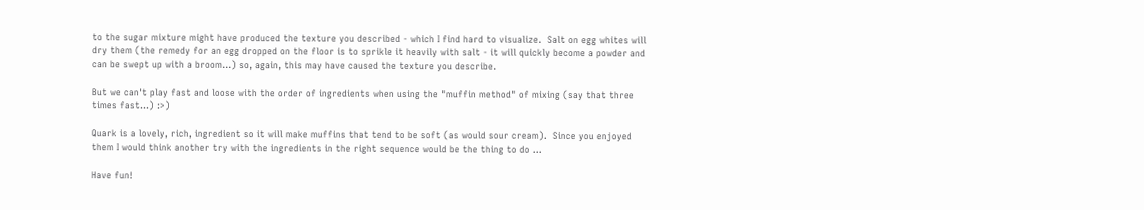to the sugar mixture might have produced the texture you described - which I find hard to visualize.  Salt on egg whites will dry them (the remedy for an egg dropped on the floor is to sprikle it heavily with salt - it will quickly become a powder and can be swept up with a broom...) so, again, this may have caused the texture you describe.

But we can't play fast and loose with the order of ingredients when using the "muffin method" of mixing (say that three times fast...) :>)

Quark is a lovely, rich, ingredient so it will make muffins that tend to be soft (as would sour cream).  Since you enjoyed them I would think another try with the ingredients in the right sequence would be the thing to do ...

Have fun!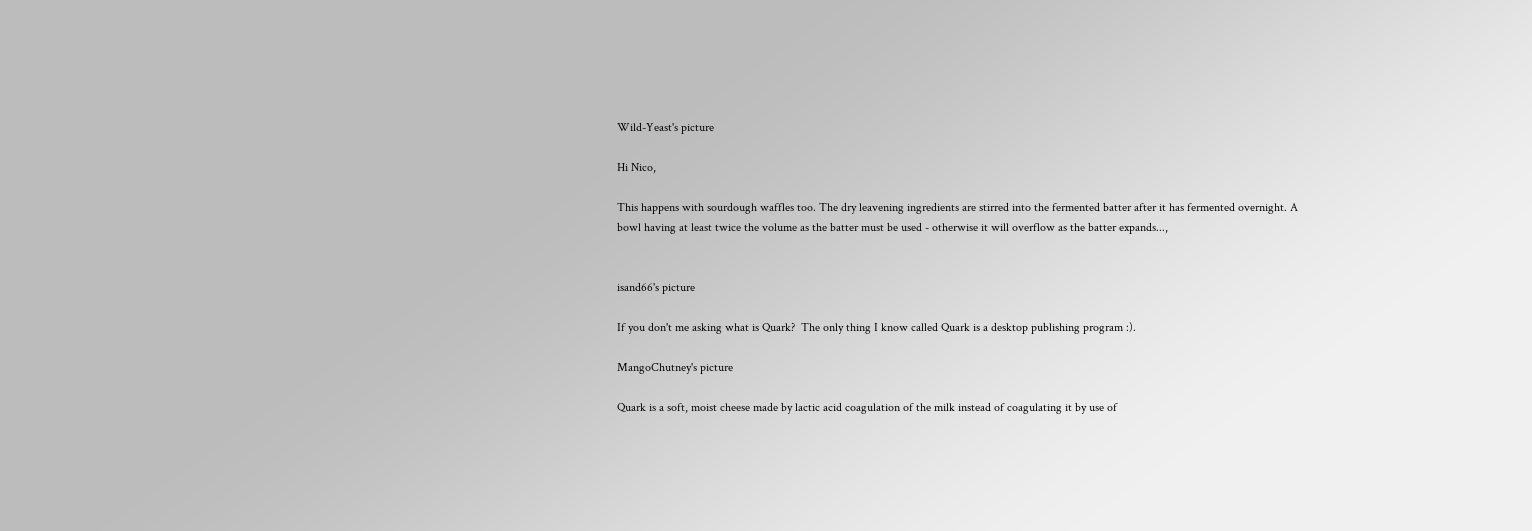Wild-Yeast's picture

Hi Nico,

This happens with sourdough waffles too. The dry leavening ingredients are stirred into the fermented batter after it has fermented overnight. A bowl having at least twice the volume as the batter must be used - otherwise it will overflow as the batter expands...,


isand66's picture

If you don't me asking what is Quark?  The only thing I know called Quark is a desktop publishing program :).

MangoChutney's picture

Quark is a soft, moist cheese made by lactic acid coagulation of the milk instead of coagulating it by use of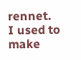rennet.  I used to make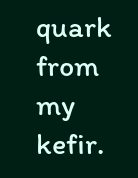quark from my kefir.